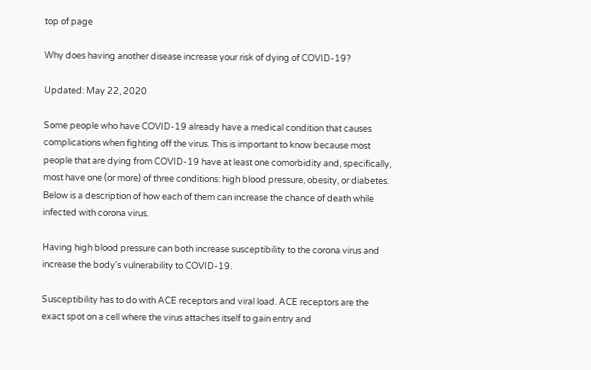top of page

Why does having another disease increase your risk of dying of COVID-19?

Updated: May 22, 2020

Some people who have COVID-19 already have a medical condition that causes complications when fighting off the virus. This is important to know because most people that are dying from COVID-19 have at least one comorbidity and, specifically, most have one (or more) of three conditions: high blood pressure, obesity, or diabetes. Below is a description of how each of them can increase the chance of death while infected with corona virus.

Having high blood pressure can both increase susceptibility to the corona virus and increase the body's vulnerability to COVID-19.

Susceptibility has to do with ACE receptors and viral load. ACE receptors are the exact spot on a cell where the virus attaches itself to gain entry and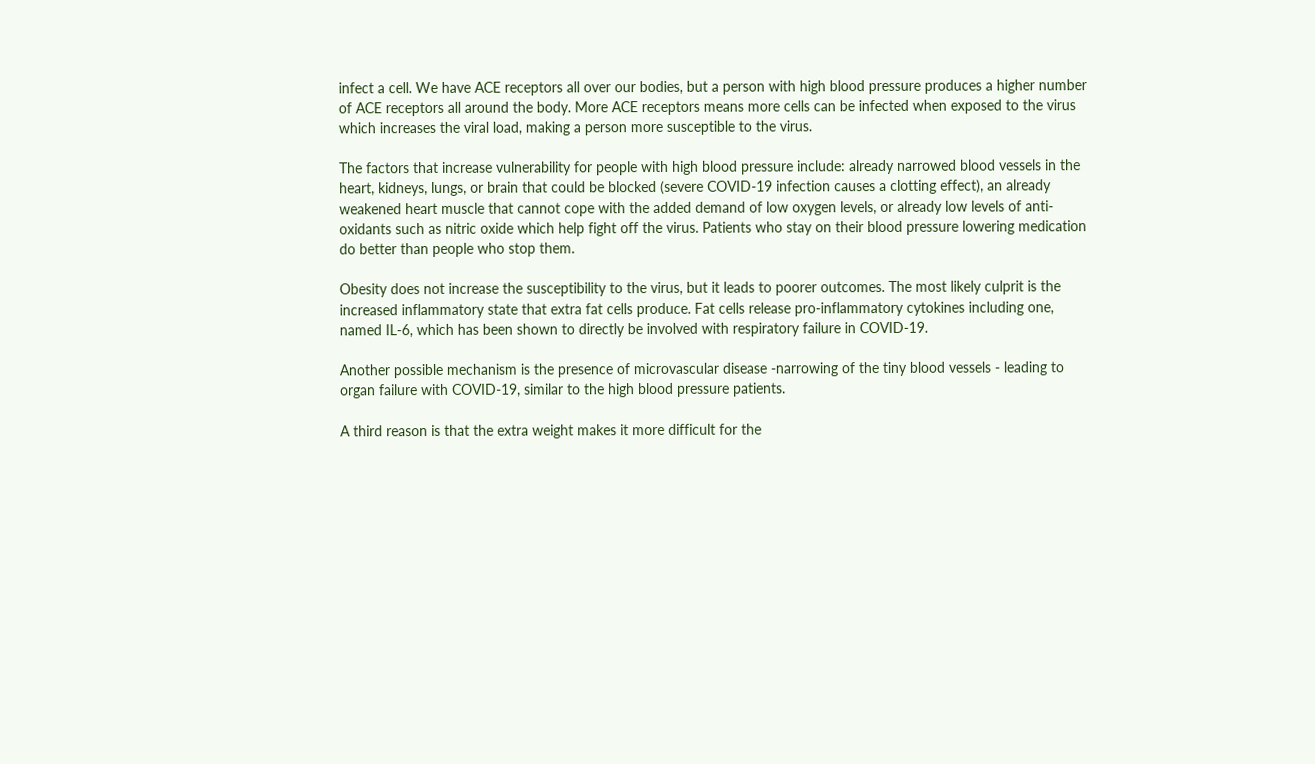infect a cell. We have ACE receptors all over our bodies, but a person with high blood pressure produces a higher number of ACE receptors all around the body. More ACE receptors means more cells can be infected when exposed to the virus which increases the viral load, making a person more susceptible to the virus.

The factors that increase vulnerability for people with high blood pressure include: already narrowed blood vessels in the heart, kidneys, lungs, or brain that could be blocked (severe COVID-19 infection causes a clotting effect), an already weakened heart muscle that cannot cope with the added demand of low oxygen levels, or already low levels of anti-oxidants such as nitric oxide which help fight off the virus. Patients who stay on their blood pressure lowering medication do better than people who stop them.

Obesity does not increase the susceptibility to the virus, but it leads to poorer outcomes. The most likely culprit is the increased inflammatory state that extra fat cells produce. Fat cells release pro-inflammatory cytokines including one, named IL-6, which has been shown to directly be involved with respiratory failure in COVID-19.

Another possible mechanism is the presence of microvascular disease -narrowing of the tiny blood vessels - leading to organ failure with COVID-19, similar to the high blood pressure patients.

A third reason is that the extra weight makes it more difficult for the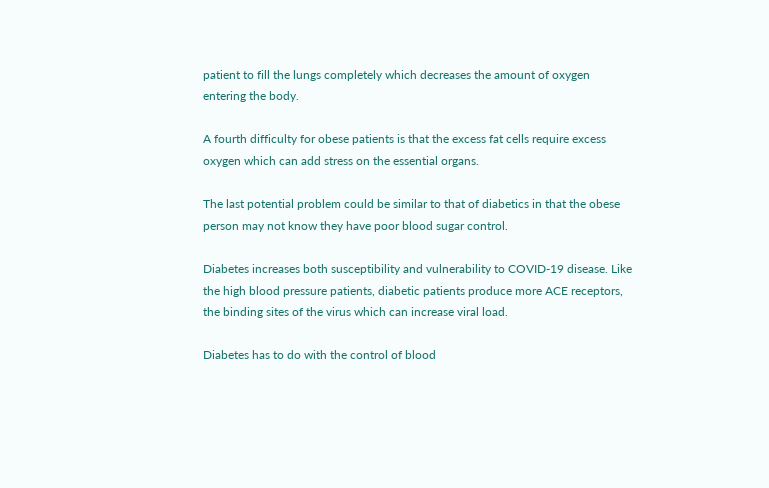patient to fill the lungs completely which decreases the amount of oxygen entering the body.

A fourth difficulty for obese patients is that the excess fat cells require excess oxygen which can add stress on the essential organs.

The last potential problem could be similar to that of diabetics in that the obese person may not know they have poor blood sugar control.

Diabetes increases both susceptibility and vulnerability to COVID-19 disease. Like the high blood pressure patients, diabetic patients produce more ACE receptors, the binding sites of the virus which can increase viral load.

Diabetes has to do with the control of blood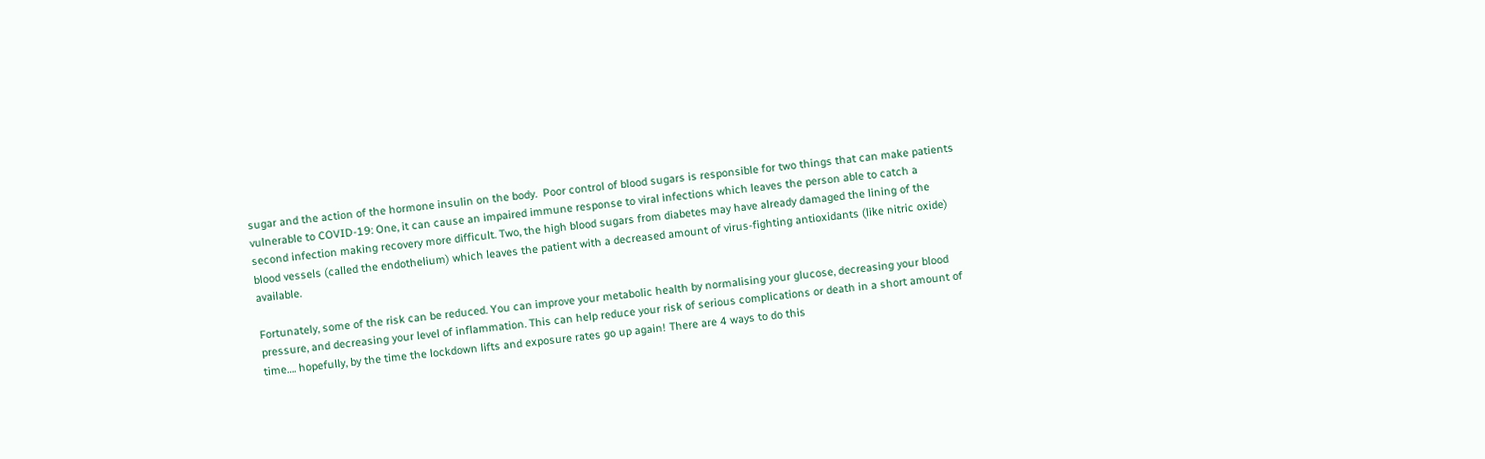sugar and the action of the hormone insulin on the body.  Poor control of blood sugars is responsible for two things that can make patients vulnerable to COVID-19: One, it can cause an impaired immune response to viral infections which leaves the person able to catch a second infection making recovery more difficult. Two, the high blood sugars from diabetes may have already damaged the lining of the blood vessels (called the endothelium) which leaves the patient with a decreased amount of virus-fighting antioxidants (like nitric oxide) available.

Fortunately, some of the risk can be reduced. You can improve your metabolic health by normalising your glucose, decreasing your blood pressure, and decreasing your level of inflammation. This can help reduce your risk of serious complications or death in a short amount of time…. hopefully, by the time the lockdown lifts and exposure rates go up again! There are 4 ways to do this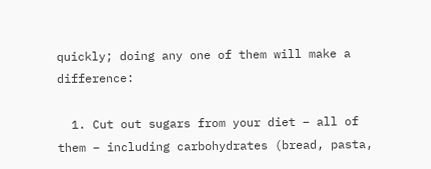quickly; doing any one of them will make a difference:

  1. Cut out sugars from your diet – all of them – including carbohydrates (bread, pasta,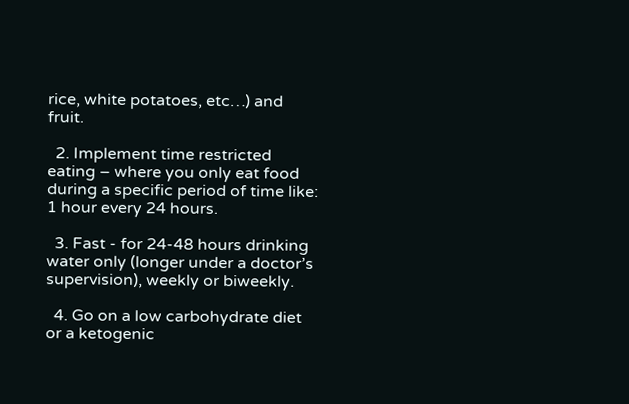rice, white potatoes, etc…) and fruit.

  2. Implement time restricted eating – where you only eat food during a specific period of time like: 1 hour every 24 hours.

  3. Fast - for 24-48 hours drinking water only (longer under a doctor’s supervision), weekly or biweekly.

  4. Go on a low carbohydrate diet or a ketogenic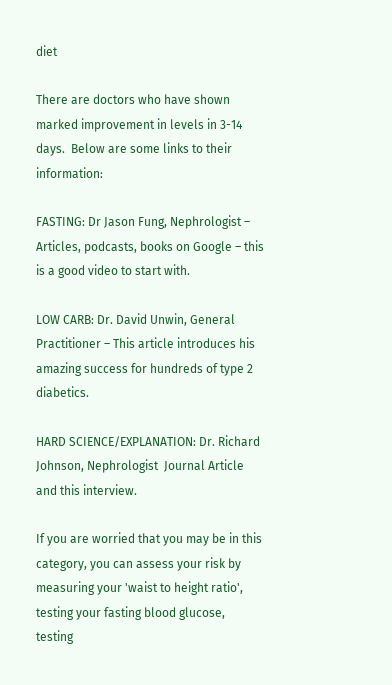diet

There are doctors who have shown marked improvement in levels in 3-14 days.  Below are some links to their information:

FASTING: Dr Jason Fung, Nephrologist – Articles, podcasts, books on Google – this is a good video to start with.

LOW CARB: Dr. David Unwin, General Practitioner – This article introduces his amazing success for hundreds of type 2 diabetics.

HARD SCIENCE/EXPLANATION: Dr. Richard Johnson, Nephrologist  Journal Article and this interview.

If you are worried that you may be in this category, you can assess your risk by measuring your 'waist to height ratio', testing your fasting blood glucose, testing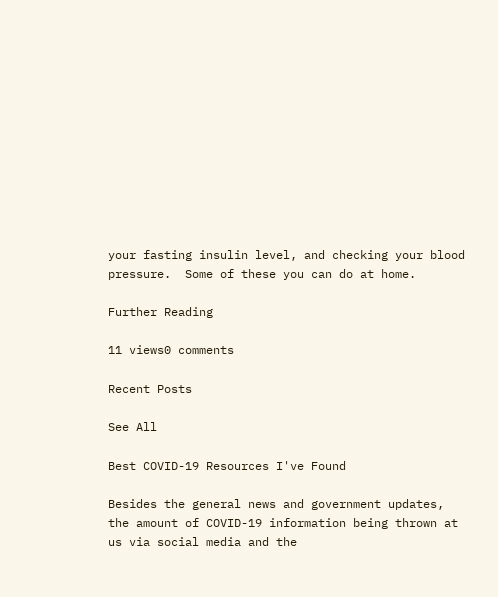your fasting insulin level, and checking your blood pressure.  Some of these you can do at home.

Further Reading

11 views0 comments

Recent Posts

See All

Best COVID-19 Resources I've Found

Besides the general news and government updates, the amount of COVID-19 information being thrown at us via social media and the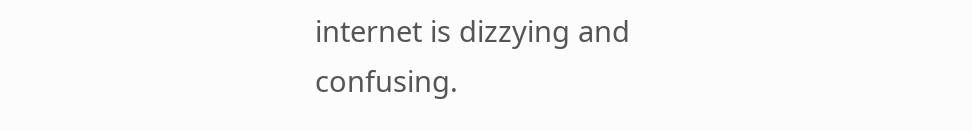internet is dizzying and confusing.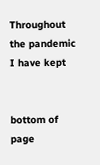Throughout the pandemic I have kept


bottom of page